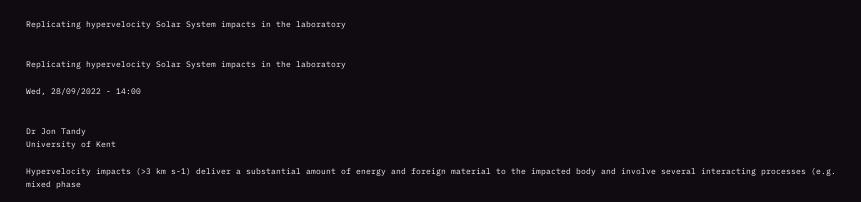Replicating hypervelocity Solar System impacts in the laboratory


Replicating hypervelocity Solar System impacts in the laboratory

Wed, 28/09/2022 - 14:00


Dr Jon Tandy
University of Kent

Hypervelocity impacts (>3 km s-1) deliver a substantial amount of energy and foreign material to the impacted body and involve several interacting processes (e.g. mixed phase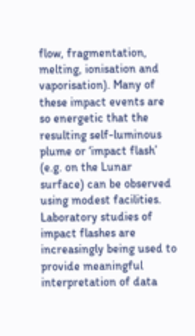flow, fragmentation, melting, ionisation and vaporisation). Many of these impact events are so energetic that the resulting self-luminous plume or ‘impact flash’ (e.g. on the Lunar surface) can be observed using modest facilities. Laboratory studies of impact flashes are increasingly being used to provide meaningful interpretation of data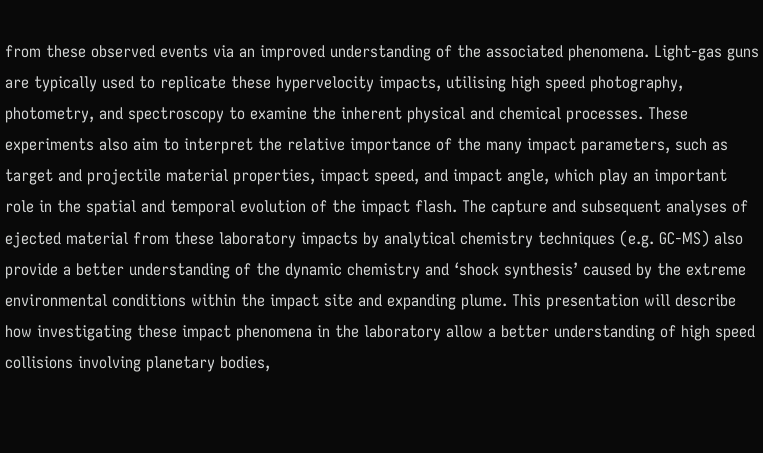from these observed events via an improved understanding of the associated phenomena. Light-gas guns are typically used to replicate these hypervelocity impacts, utilising high speed photography, photometry, and spectroscopy to examine the inherent physical and chemical processes. These experiments also aim to interpret the relative importance of the many impact parameters, such as target and projectile material properties, impact speed, and impact angle, which play an important role in the spatial and temporal evolution of the impact flash. The capture and subsequent analyses of ejected material from these laboratory impacts by analytical chemistry techniques (e.g. GC-MS) also provide a better understanding of the dynamic chemistry and ‘shock synthesis’ caused by the extreme environmental conditions within the impact site and expanding plume. This presentation will describe how investigating these impact phenomena in the laboratory allow a better understanding of high speed collisions involving planetary bodies,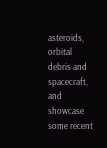asteroids, orbital debris and spacecraft, and showcase some recent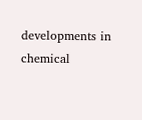developments in chemical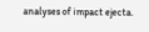analyses of impact ejecta.